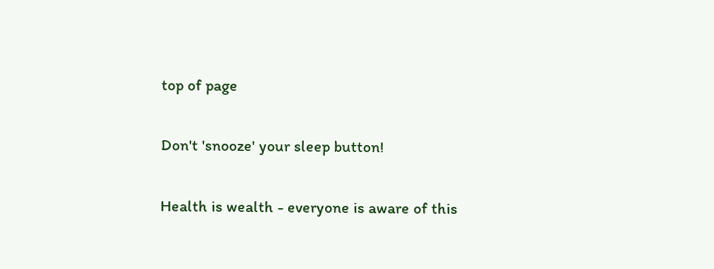top of page

Don't 'snooze' your sleep button!

Health is wealth - everyone is aware of this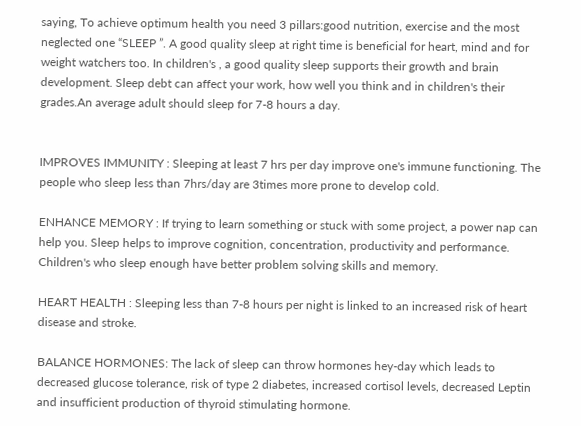saying, To achieve optimum health you need 3 pillars:good nutrition, exercise and the most neglected one “SLEEP ”. A good quality sleep at right time is beneficial for heart, mind and for weight watchers too. In children's , a good quality sleep supports their growth and brain development. Sleep debt can affect your work, how well you think and in children's their grades.An average adult should sleep for 7-8 hours a day.


IMPROVES IMMUNITY : Sleeping at least 7 hrs per day improve one's immune functioning. The people who sleep less than 7hrs/day are 3times more prone to develop cold.

ENHANCE MEMORY : If trying to learn something or stuck with some project, a power nap can help you. Sleep helps to improve cognition, concentration, productivity and performance. Children's who sleep enough have better problem solving skills and memory.

HEART HEALTH : Sleeping less than 7-8 hours per night is linked to an increased risk of heart disease and stroke.

BALANCE HORMONES: The lack of sleep can throw hormones hey-day which leads to decreased glucose tolerance, risk of type 2 diabetes, increased cortisol levels, decreased Leptin and insufficient production of thyroid stimulating hormone.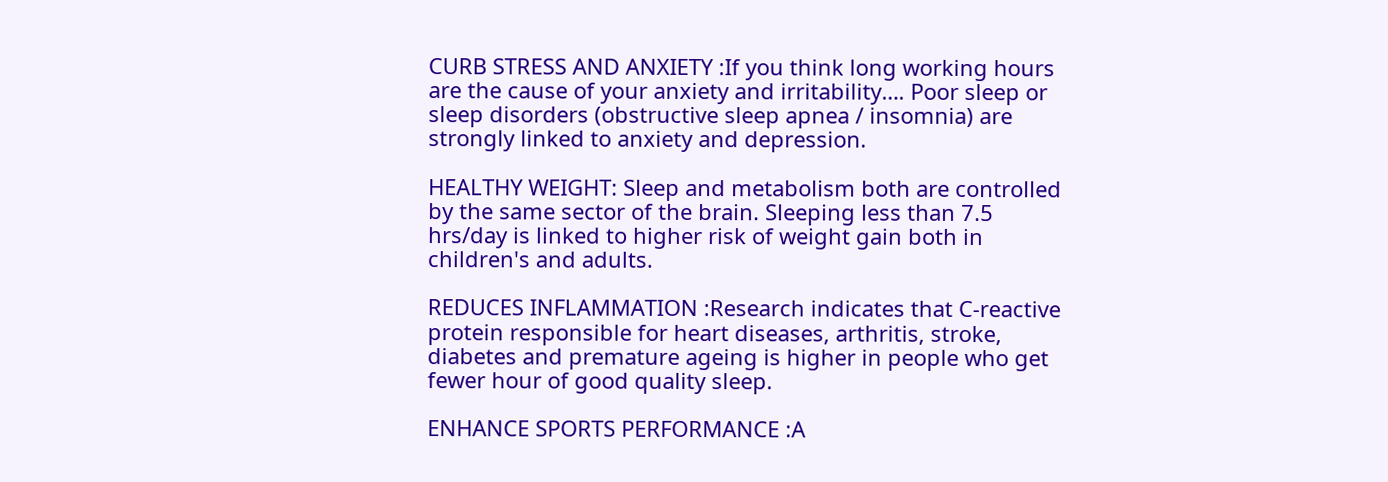CURB STRESS AND ANXIETY :If you think long working hours are the cause of your anxiety and irritability…. Poor sleep or sleep disorders (obstructive sleep apnea / insomnia) are strongly linked to anxiety and depression.

HEALTHY WEIGHT: Sleep and metabolism both are controlled by the same sector of the brain. Sleeping less than 7.5 hrs/day is linked to higher risk of weight gain both in children's and adults.

REDUCES INFLAMMATION :Research indicates that C-reactive protein responsible for heart diseases, arthritis, stroke, diabetes and premature ageing is higher in people who get fewer hour of good quality sleep.

ENHANCE SPORTS PERFORMANCE :A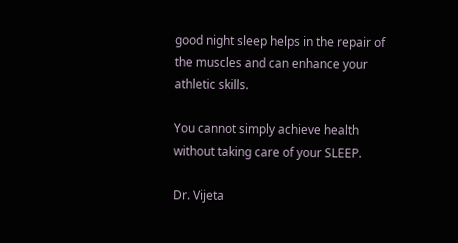good night sleep helps in the repair of the muscles and can enhance your athletic skills.

You cannot simply achieve health without taking care of your SLEEP.

Dr. Vijeta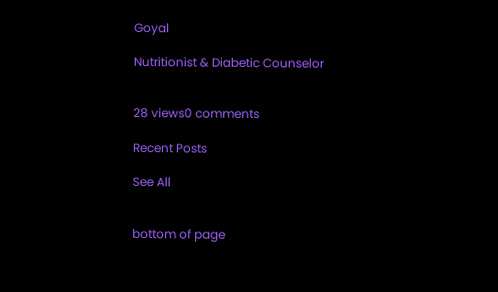Goyal

Nutritionist & Diabetic Counselor


28 views0 comments

Recent Posts

See All


bottom of page